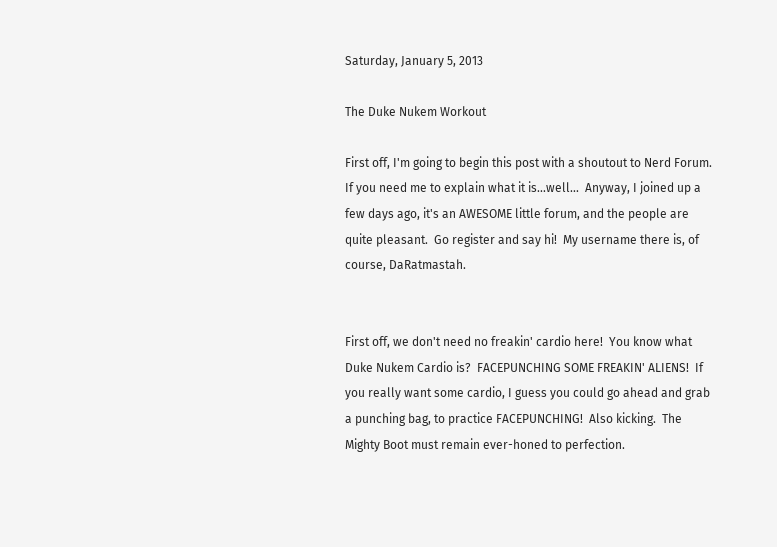Saturday, January 5, 2013

The Duke Nukem Workout

First off, I'm going to begin this post with a shoutout to Nerd Forum.  If you need me to explain what it is...well...  Anyway, I joined up a few days ago, it's an AWESOME little forum, and the people are quite pleasant.  Go register and say hi!  My username there is, of course, DaRatmastah.


First off, we don't need no freakin' cardio here!  You know what Duke Nukem Cardio is?  FACEPUNCHING SOME FREAKIN' ALIENS!  If you really want some cardio, I guess you could go ahead and grab a punching bag, to practice FACEPUNCHING!  Also kicking.  The Mighty Boot must remain ever-honed to perfection.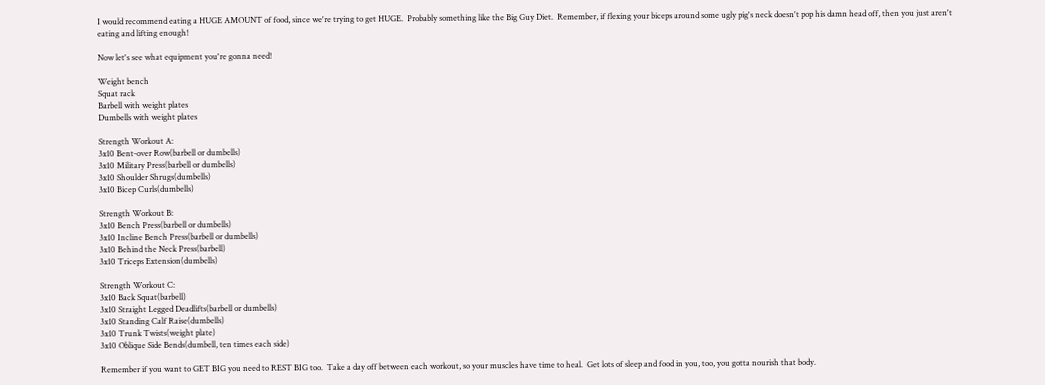I would recommend eating a HUGE AMOUNT of food, since we're trying to get HUGE.  Probably something like the Big Guy Diet.  Remember, if flexing your biceps around some ugly pig's neck doesn't pop his damn head off, then you just aren't eating and lifting enough!

Now let's see what equipment you're gonna need!

Weight bench
Squat rack
Barbell with weight plates
Dumbells with weight plates

Strength Workout A:
3x10 Bent-over Row(barbell or dumbells)
3x10 Military Press(barbell or dumbells)
3x10 Shoulder Shrugs(dumbells)
3x10 Bicep Curls(dumbells)

Strength Workout B:
3x10 Bench Press(barbell or dumbells)
3x10 Incline Bench Press(barbell or dumbells)
3x10 Behind the Neck Press(barbell)
3x10 Triceps Extension(dumbells)

Strength Workout C:
3x10 Back Squat(barbell)
3x10 Straight Legged Deadlifts(barbell or dumbells)
3x10 Standing Calf Raise(dumbells)
3x10 Trunk Twists(weight plate)
3x10 Oblique Side Bends(dumbell, ten times each side)

Remember if you want to GET BIG you need to REST BIG too.  Take a day off between each workout, so your muscles have time to heal.  Get lots of sleep and food in you, too, you gotta nourish that body.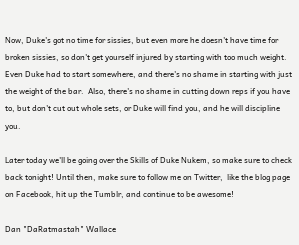Now, Duke's got no time for sissies, but even more he doesn't have time for broken sissies, so don't get yourself injured by starting with too much weight.  Even Duke had to start somewhere, and there's no shame in starting with just the weight of the bar.  Also, there's no shame in cutting down reps if you have to, but don't cut out whole sets, or Duke will find you, and he will discipline you.

Later today we'll be going over the Skills of Duke Nukem, so make sure to check back tonight! Until then, make sure to follow me on Twitter,  like the blog page on Facebook, hit up the Tumblr, and continue to be awesome!

Dan "DaRatmastah" Wallace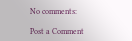No comments:

Post a Comment